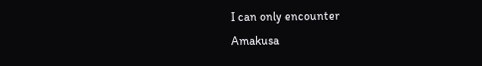I can only encounter
Amakusa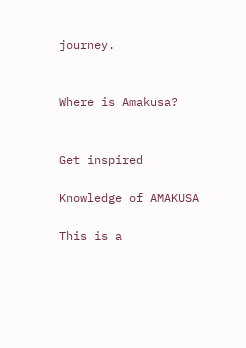journey.


Where is Amakusa?


Get inspired

Knowledge of AMAKUSA

This is a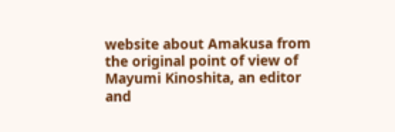website about Amakusa from the original point of view of Mayumi Kinoshita, an editor and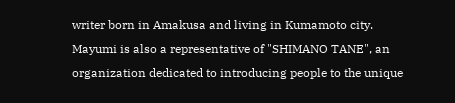writer born in Amakusa and living in Kumamoto city. Mayumi is also a representative of "SHIMANO TANE", an organization dedicated to introducing people to the unique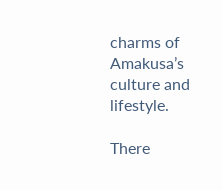charms of Amakusa’s culture and lifestyle.

There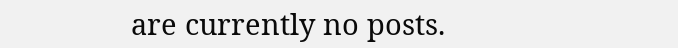are currently no posts.